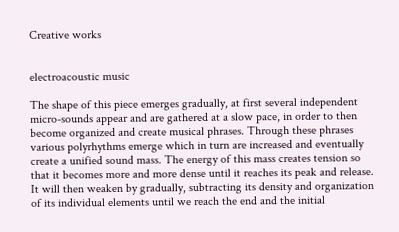Creative works


electroacoustic music

The shape of this piece emerges gradually, at first several independent micro-sounds appear and are gathered at a slow pace, in order to then become organized and create musical phrases. Through these phrases various polyrhythms emerge which in turn are increased and eventually create a unified sound mass. The energy of this mass creates tension so that it becomes more and more dense until it reaches its peak and release. It will then weaken by gradually, subtracting its density and organization of its individual elements until we reach the end and the initial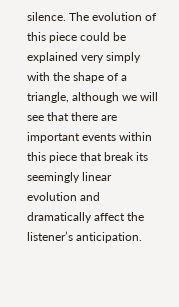silence. The evolution of this piece could be explained very simply with the shape of a triangle, although we will see that there are important events within this piece that break its seemingly linear evolution and dramatically affect the listener’s anticipation.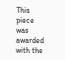This piece was awarded with the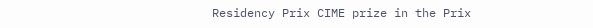Residency Prix CIME prize in the Prix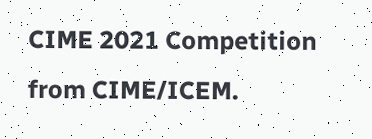CIME 2021 Competition from CIME/ICEM.